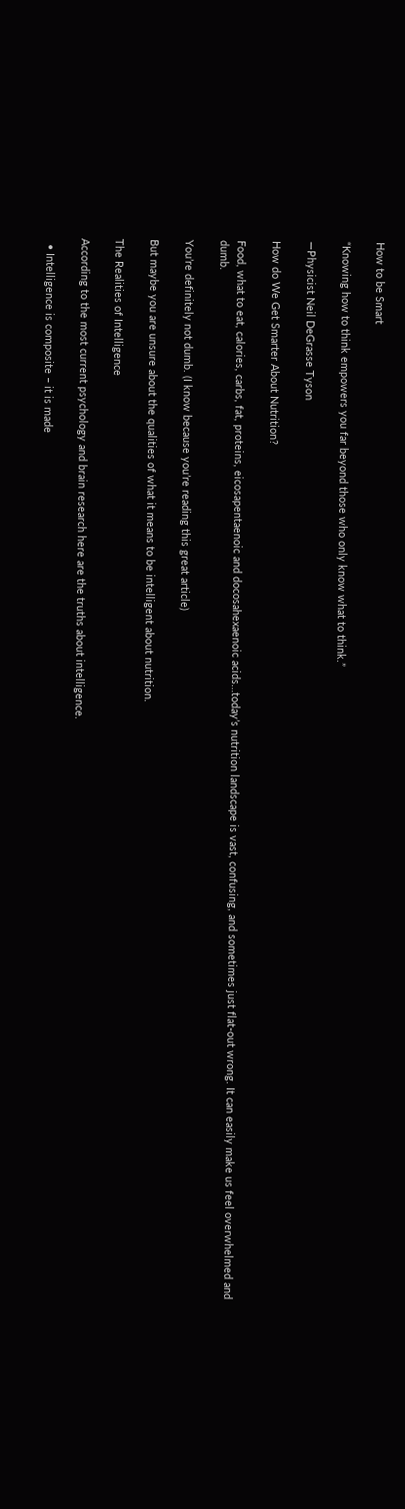How to be Smart

“Knowing how to think empowers you far beyond those who only know what to think.”

—Physicist Neil DeGrasse Tyson

How do We Get Smarter About Nutrition?

Food, what to eat, calories, carbs, fat, proteins, eicosapentaenoic and docosahexaenoic acids…today’s nutrition landscape is vast, confusing, and sometimes just flat-out wrong. It can easily make us feel overwhelmed and dumb.

You’re definitely not dumb. (I know because you’re reading this great article)

But maybe you are unsure about the qualities of what it means to be intelligent about nutrition.

The Realities of Intelligence

According to the most current psychology and brain research here are the truths about intelligence.

  • Intelligence is composite – it is made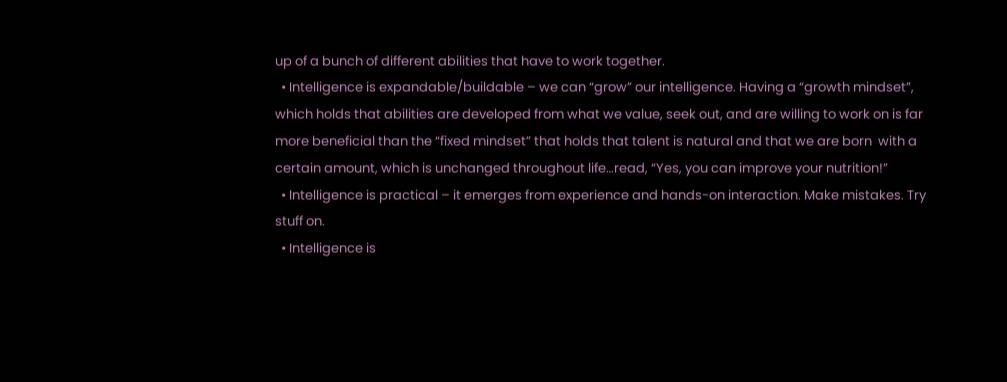up of a bunch of different abilities that have to work together.
  • Intelligence is expandable/buildable – we can “grow” our intelligence. Having a “growth mindset”, which holds that abilities are developed from what we value, seek out, and are willing to work on is far more beneficial than the “fixed mindset” that holds that talent is natural and that we are born  with a certain amount, which is unchanged throughout life…read, “Yes, you can improve your nutrition!”
  • Intelligence is practical – it emerges from experience and hands-on interaction. Make mistakes. Try stuff on.
  • Intelligence is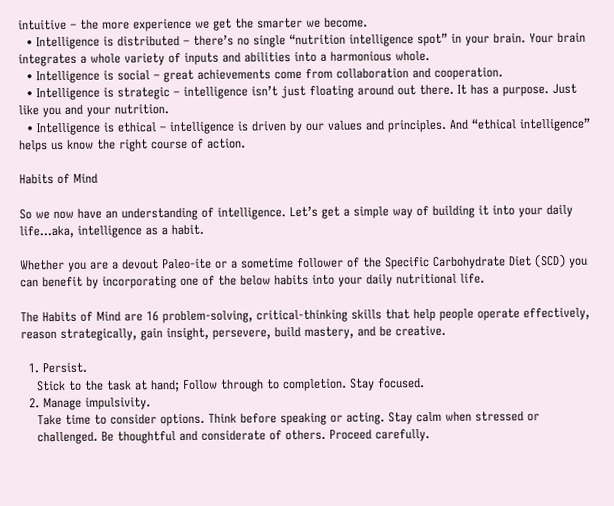intuitive – the more experience we get the smarter we become.
  • Intelligence is distributed – there’s no single “nutrition intelligence spot” in your brain. Your brain integrates a whole variety of inputs and abilities into a harmonious whole.
  • Intelligence is social – great achievements come from collaboration and cooperation.
  • Intelligence is strategic – intelligence isn’t just floating around out there. It has a purpose. Just like you and your nutrition.
  • Intelligence is ethical – intelligence is driven by our values and principles. And “ethical intelligence” helps us know the right course of action.

Habits of Mind

So we now have an understanding of intelligence. Let’s get a simple way of building it into your daily life…aka, intelligence as a habit.

Whether you are a devout Paleo-ite or a sometime follower of the Specific Carbohydrate Diet (SCD) you can benefit by incorporating one of the below habits into your daily nutritional life.

The Habits of Mind are 16 problem-solving, critical-thinking skills that help people operate effectively, reason strategically, gain insight, persevere, build mastery, and be creative.

  1. Persist.
    Stick to the task at hand; Follow through to completion. Stay focused.
  2. Manage impulsivity.
    Take time to consider options. Think before speaking or acting. Stay calm when stressed or
    challenged. Be thoughtful and considerate of others. Proceed carefully.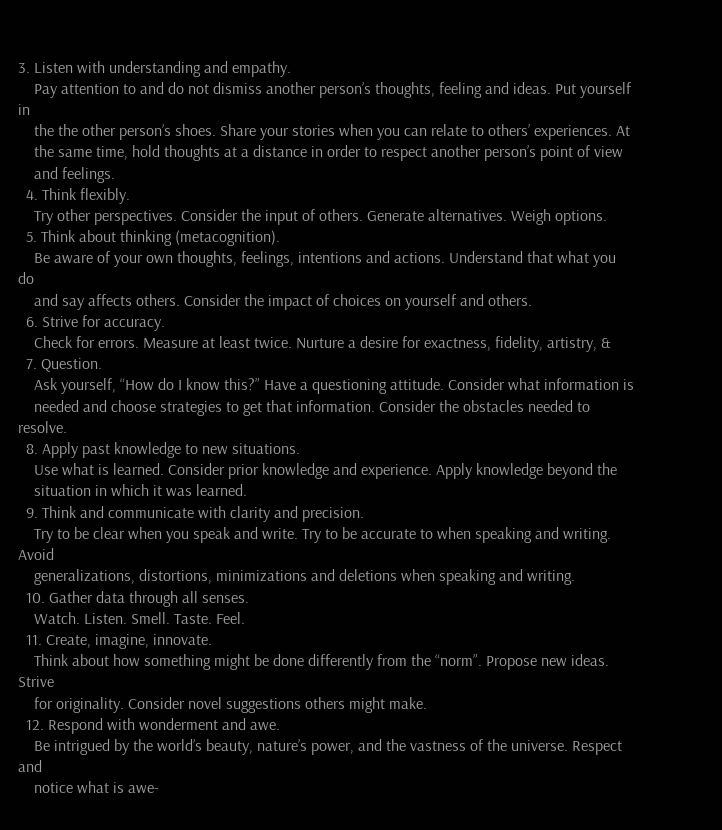3. Listen with understanding and empathy.
    Pay attention to and do not dismiss another person’s thoughts, feeling and ideas. Put yourself in
    the the other person’s shoes. Share your stories when you can relate to others’ experiences. At
    the same time, hold thoughts at a distance in order to respect another person’s point of view
    and feelings.
  4. Think flexibly.
    Try other perspectives. Consider the input of others. Generate alternatives. Weigh options.
  5. Think about thinking (metacognition).
    Be aware of your own thoughts, feelings, intentions and actions. Understand that what you do
    and say affects others. Consider the impact of choices on yourself and others.
  6. Strive for accuracy.
    Check for errors. Measure at least twice. Nurture a desire for exactness, fidelity, artistry, &
  7. Question.
    Ask yourself, “How do I know this?” Have a questioning attitude. Consider what information is
    needed and choose strategies to get that information. Consider the obstacles needed to resolve.
  8. Apply past knowledge to new situations.
    Use what is learned. Consider prior knowledge and experience. Apply knowledge beyond the
    situation in which it was learned.
  9. Think and communicate with clarity and precision.
    Try to be clear when you speak and write. Try to be accurate to when speaking and writing. Avoid
    generalizations, distortions, minimizations and deletions when speaking and writing.
  10. Gather data through all senses.
    Watch. Listen. Smell. Taste. Feel.
  11. Create, imagine, innovate.
    Think about how something might be done differently from the “norm”. Propose new ideas. Strive
    for originality. Consider novel suggestions others might make.
  12. Respond with wonderment and awe.
    Be intrigued by the world’s beauty, nature’s power, and the vastness of the universe. Respect and
    notice what is awe-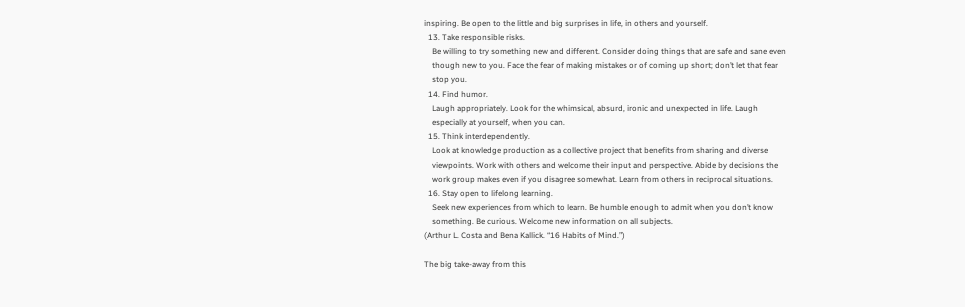inspiring. Be open to the little and big surprises in life, in others and yourself.
  13. Take responsible risks.
    Be willing to try something new and different. Consider doing things that are safe and sane even
    though new to you. Face the fear of making mistakes or of coming up short; don’t let that fear
    stop you.
  14. Find humor.
    Laugh appropriately. Look for the whimsical, absurd, ironic and unexpected in life. Laugh
    especially at yourself, when you can.
  15. Think interdependently.
    Look at knowledge production as a collective project that benefits from sharing and diverse
    viewpoints. Work with others and welcome their input and perspective. Abide by decisions the
    work group makes even if you disagree somewhat. Learn from others in reciprocal situations.
  16. Stay open to lifelong learning.
    Seek new experiences from which to learn. Be humble enough to admit when you don’t know
    something. Be curious. Welcome new information on all subjects.
(Arthur L. Costa and Bena Kallick. “16 Habits of Mind.”)

The big take-away from this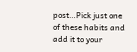post…Pick just one of these habits and add it to your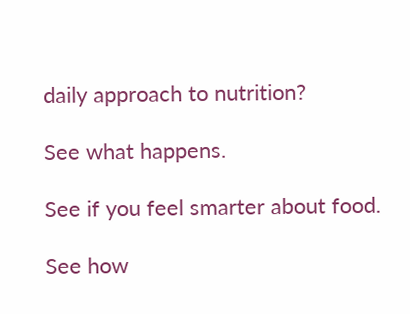daily approach to nutrition?

See what happens.

See if you feel smarter about food.

See how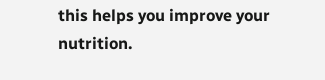this helps you improve your nutrition.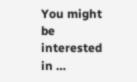You might be interested in …